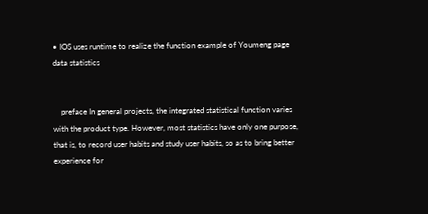• IOS uses runtime to realize the function example of Youmeng page data statistics


    preface In general projects, the integrated statistical function varies with the product type. However, most statistics have only one purpose, that is, to record user habits and study user habits, so as to bring better experience for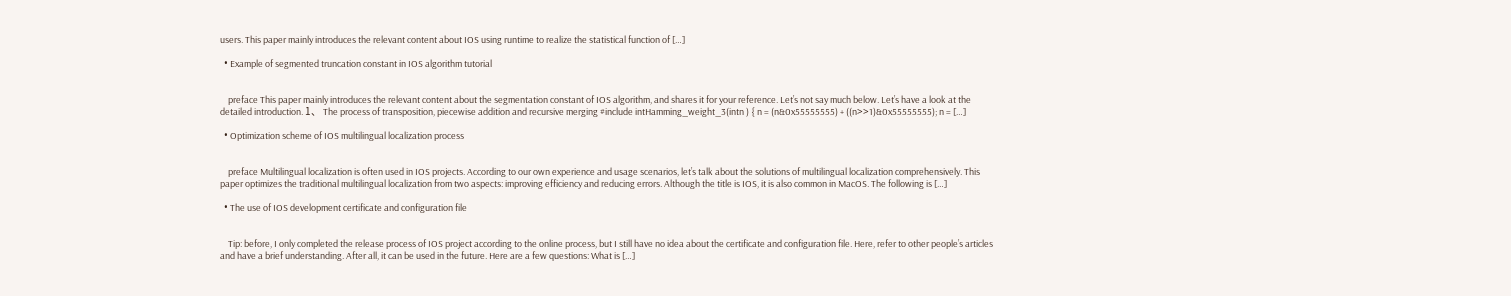users. This paper mainly introduces the relevant content about IOS using runtime to realize the statistical function of […]

  • Example of segmented truncation constant in IOS algorithm tutorial


    preface This paper mainly introduces the relevant content about the segmentation constant of IOS algorithm, and shares it for your reference. Let’s not say much below. Let’s have a look at the detailed introduction. 1、 The process of transposition, piecewise addition and recursive merging #include intHamming_weight_3(intn ) { n = (n&0x55555555) + ((n>>1)&0x55555555); n = […]

  • Optimization scheme of IOS multilingual localization process


    preface Multilingual localization is often used in IOS projects. According to our own experience and usage scenarios, let’s talk about the solutions of multilingual localization comprehensively. This paper optimizes the traditional multilingual localization from two aspects: improving efficiency and reducing errors. Although the title is IOS, it is also common in MacOS. The following is […]

  • The use of IOS development certificate and configuration file


    Tip: before, I only completed the release process of IOS project according to the online process, but I still have no idea about the certificate and configuration file. Here, refer to other people’s articles and have a brief understanding. After all, it can be used in the future. Here are a few questions: What is […]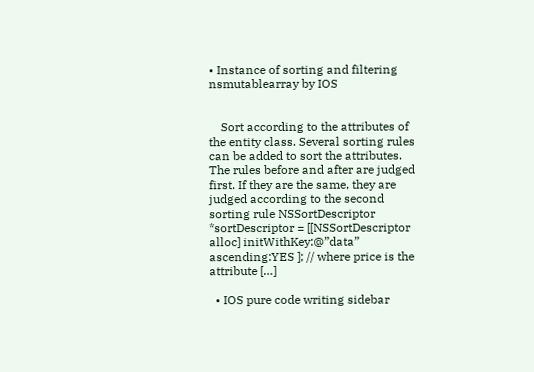• Instance of sorting and filtering nsmutablearray by IOS


    Sort according to the attributes of the entity class. Several sorting rules can be added to sort the attributes. The rules before and after are judged first. If they are the same, they are judged according to the second sorting rule NSSortDescriptor *sortDescriptor = [[NSSortDescriptor alloc] initWithKey:@”data” ascending:YES ]; // where price is the attribute […]

  • IOS pure code writing sidebar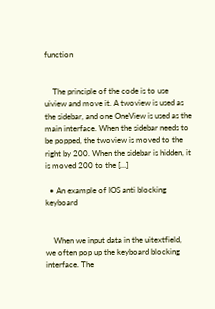function


    The principle of the code is to use uiview and move it. A twoview is used as the sidebar, and one OneView is used as the main interface. When the sidebar needs to be popped, the twoview is moved to the right by 200. When the sidebar is hidden, it is moved 200 to the […]

  • An example of IOS anti blocking keyboard


    When we input data in the uitextfield, we often pop up the keyboard blocking interface. The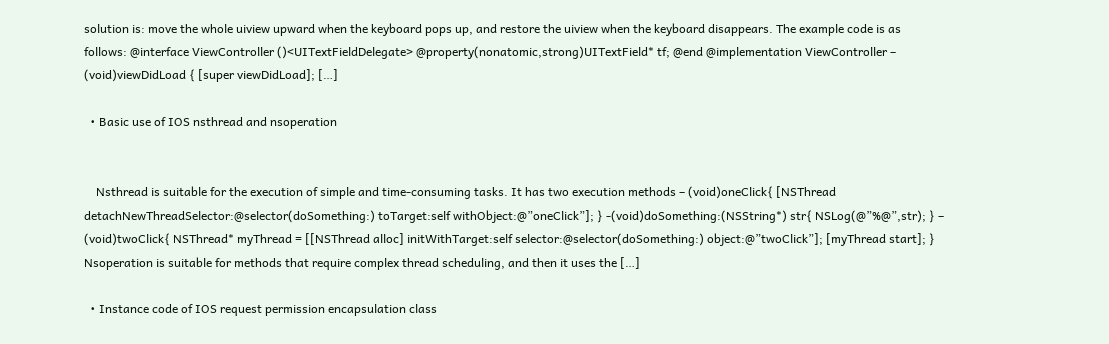solution is: move the whole uiview upward when the keyboard pops up, and restore the uiview when the keyboard disappears. The example code is as follows: @interface ViewController ()<UITextFieldDelegate> @property(nonatomic,strong)UITextField* tf; @end @implementation ViewController – (void)viewDidLoad { [super viewDidLoad]; […]

  • Basic use of IOS nsthread and nsoperation


    Nsthread is suitable for the execution of simple and time-consuming tasks. It has two execution methods – (void)oneClick{ [NSThread detachNewThreadSelector:@selector(doSomething:) toTarget:self withObject:@”oneClick”]; } -(void)doSomething:(NSString*) str{ NSLog(@”%@”,str); } – (void)twoClick{ NSThread* myThread = [[NSThread alloc] initWithTarget:self selector:@selector(doSomething:) object:@”twoClick”]; [myThread start]; } Nsoperation is suitable for methods that require complex thread scheduling, and then it uses the […]

  • Instance code of IOS request permission encapsulation class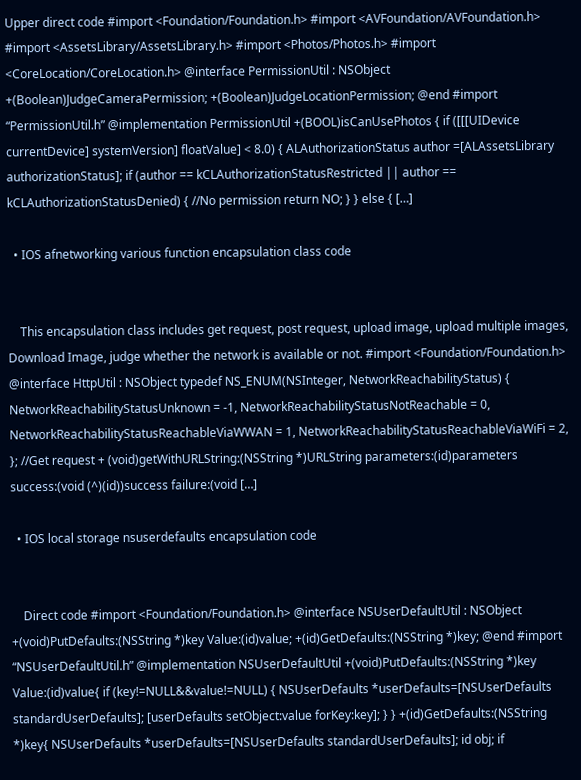Upper direct code #import <Foundation/Foundation.h> #import <AVFoundation/AVFoundation.h> #import <AssetsLibrary/AssetsLibrary.h> #import <Photos/Photos.h> #import <CoreLocation/CoreLocation.h> @interface PermissionUtil : NSObject +(Boolean)JudgeCameraPermission; +(Boolean)JudgeLocationPermission; @end #import “PermissionUtil.h” @implementation PermissionUtil +(BOOL)isCanUsePhotos { if ([[[UIDevice currentDevice] systemVersion] floatValue] < 8.0) { ALAuthorizationStatus author =[ALAssetsLibrary authorizationStatus]; if (author == kCLAuthorizationStatusRestricted || author == kCLAuthorizationStatusDenied) { //No permission return NO; } } else { […]

  • IOS afnetworking various function encapsulation class code


    This encapsulation class includes get request, post request, upload image, upload multiple images, Download Image, judge whether the network is available or not. #import <Foundation/Foundation.h> @interface HttpUtil : NSObject typedef NS_ENUM(NSInteger, NetworkReachabilityStatus) { NetworkReachabilityStatusUnknown = -1, NetworkReachabilityStatusNotReachable = 0, NetworkReachabilityStatusReachableViaWWAN = 1, NetworkReachabilityStatusReachableViaWiFi = 2, }; //Get request + (void)getWithURLString:(NSString *)URLString parameters:(id)parameters success:(void (^)(id))success failure:(void […]

  • IOS local storage nsuserdefaults encapsulation code


    Direct code #import <Foundation/Foundation.h> @interface NSUserDefaultUtil : NSObject +(void)PutDefaults:(NSString *)key Value:(id)value; +(id)GetDefaults:(NSString *)key; @end #import “NSUserDefaultUtil.h” @implementation NSUserDefaultUtil +(void)PutDefaults:(NSString *)key Value:(id)value{ if (key!=NULL&&value!=NULL) { NSUserDefaults *userDefaults=[NSUserDefaults standardUserDefaults]; [userDefaults setObject:value forKey:key]; } } +(id)GetDefaults:(NSString *)key{ NSUserDefaults *userDefaults=[NSUserDefaults standardUserDefaults]; id obj; if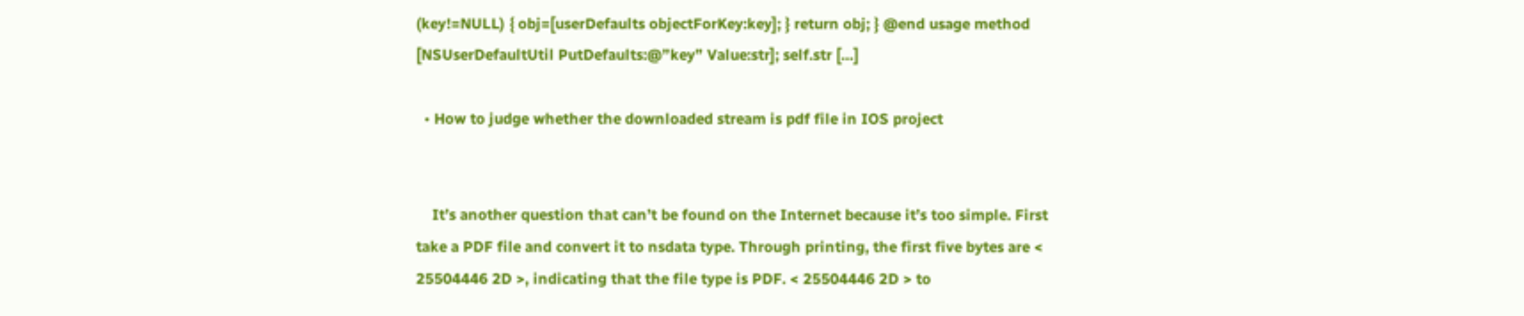(key!=NULL) { obj=[userDefaults objectForKey:key]; } return obj; } @end usage method [NSUserDefaultUtil PutDefaults:@”key” Value:str]; self.str […]

  • How to judge whether the downloaded stream is pdf file in IOS project


    It’s another question that can’t be found on the Internet because it’s too simple. First take a PDF file and convert it to nsdata type. Through printing, the first five bytes are < 25504446 2D >, indicating that the file type is PDF. < 25504446 2D > to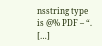nsstring type is @% PDF – “. […]